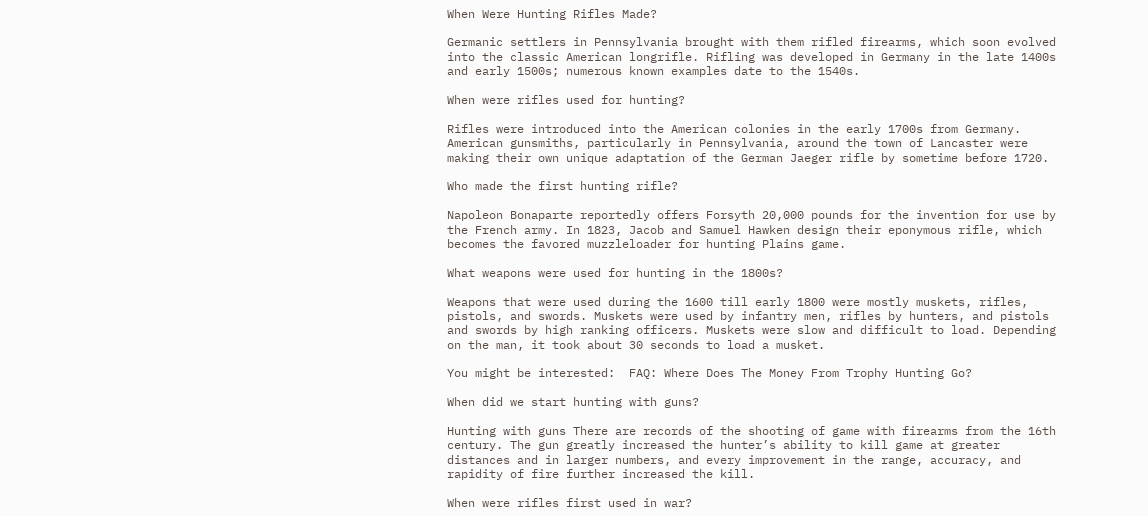When Were Hunting Rifles Made?

Germanic settlers in Pennsylvania brought with them rifled firearms, which soon evolved into the classic American longrifle. Rifling was developed in Germany in the late 1400s and early 1500s; numerous known examples date to the 1540s.

When were rifles used for hunting?

Rifles were introduced into the American colonies in the early 1700s from Germany. American gunsmiths, particularly in Pennsylvania, around the town of Lancaster were making their own unique adaptation of the German Jaeger rifle by sometime before 1720.

Who made the first hunting rifle?

Napoleon Bonaparte reportedly offers Forsyth 20,000 pounds for the invention for use by the French army. In 1823, Jacob and Samuel Hawken design their eponymous rifle, which becomes the favored muzzleloader for hunting Plains game.

What weapons were used for hunting in the 1800s?

Weapons that were used during the 1600 till early 1800 were mostly muskets, rifles, pistols, and swords. Muskets were used by infantry men, rifles by hunters, and pistols and swords by high ranking officers. Muskets were slow and difficult to load. Depending on the man, it took about 30 seconds to load a musket.

You might be interested:  FAQ: Where Does The Money From Trophy Hunting Go?

When did we start hunting with guns?

Hunting with guns There are records of the shooting of game with firearms from the 16th century. The gun greatly increased the hunter’s ability to kill game at greater distances and in larger numbers, and every improvement in the range, accuracy, and rapidity of fire further increased the kill.

When were rifles first used in war?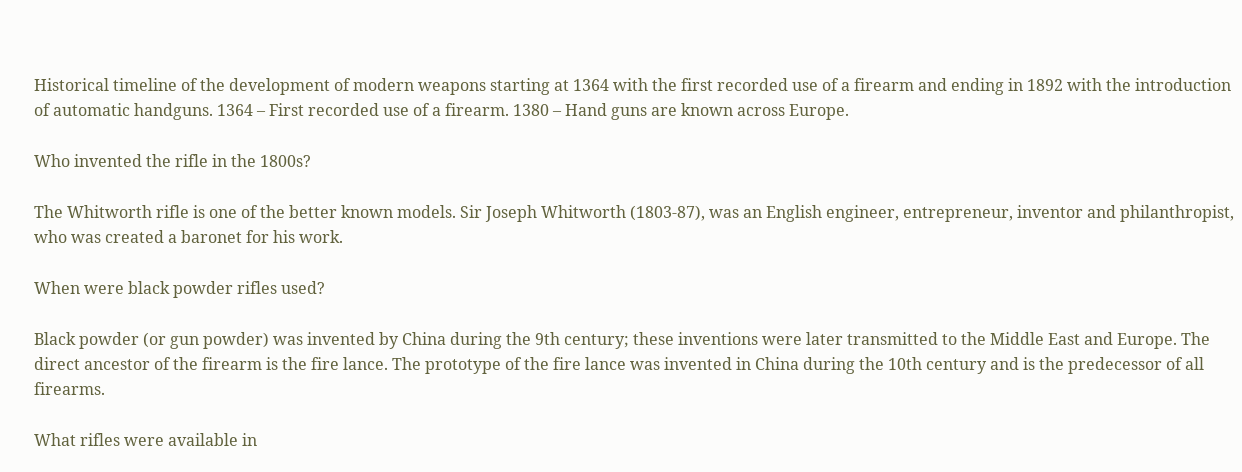Historical timeline of the development of modern weapons starting at 1364 with the first recorded use of a firearm and ending in 1892 with the introduction of automatic handguns. 1364 – First recorded use of a firearm. 1380 – Hand guns are known across Europe.

Who invented the rifle in the 1800s?

The Whitworth rifle is one of the better known models. Sir Joseph Whitworth (1803-87), was an English engineer, entrepreneur, inventor and philanthropist, who was created a baronet for his work.

When were black powder rifles used?

Black powder (or gun powder) was invented by China during the 9th century; these inventions were later transmitted to the Middle East and Europe. The direct ancestor of the firearm is the fire lance. The prototype of the fire lance was invented in China during the 10th century and is the predecessor of all firearms.

What rifles were available in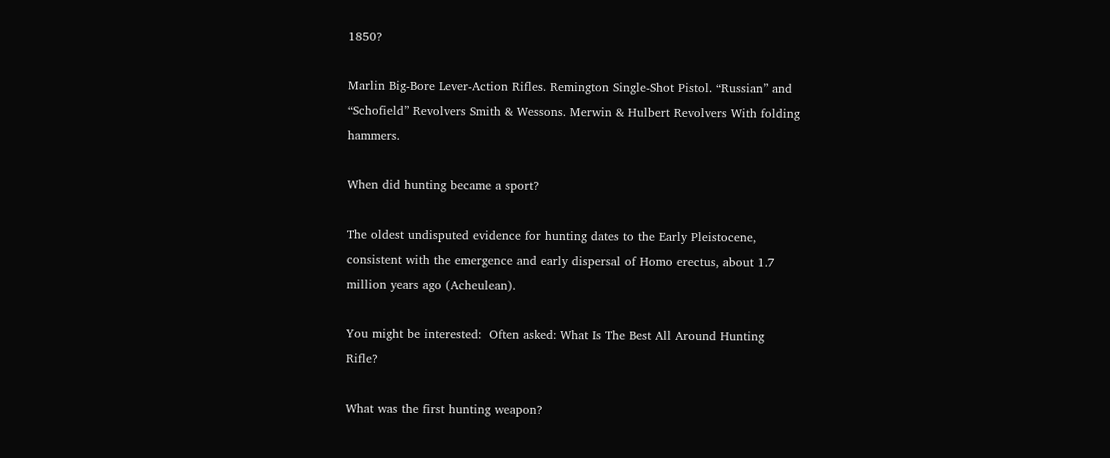1850?

Marlin Big-Bore Lever-Action Rifles. Remington Single-Shot Pistol. “Russian” and “Schofield” Revolvers Smith & Wessons. Merwin & Hulbert Revolvers With folding hammers.

When did hunting became a sport?

The oldest undisputed evidence for hunting dates to the Early Pleistocene, consistent with the emergence and early dispersal of Homo erectus, about 1.7 million years ago (Acheulean).

You might be interested:  Often asked: What Is The Best All Around Hunting Rifle?

What was the first hunting weapon?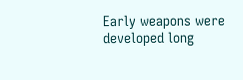Early weapons were developed long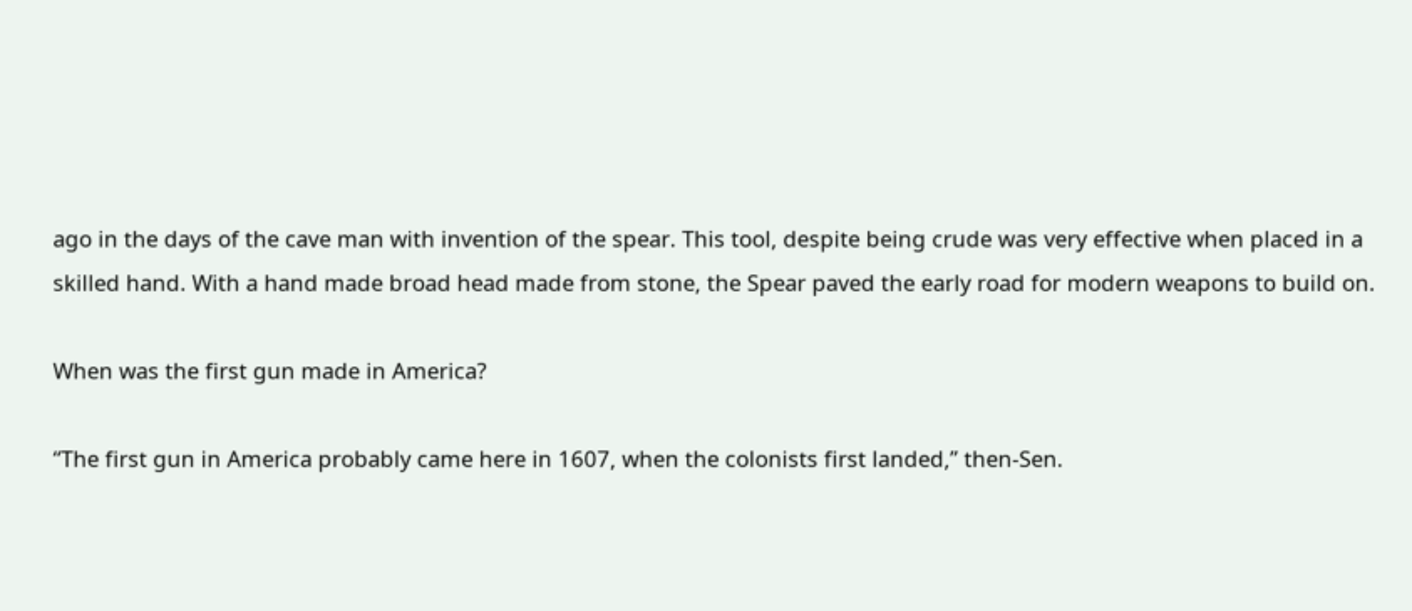ago in the days of the cave man with invention of the spear. This tool, despite being crude was very effective when placed in a skilled hand. With a hand made broad head made from stone, the Spear paved the early road for modern weapons to build on.

When was the first gun made in America?

“The first gun in America probably came here in 1607, when the colonists first landed,” then-Sen.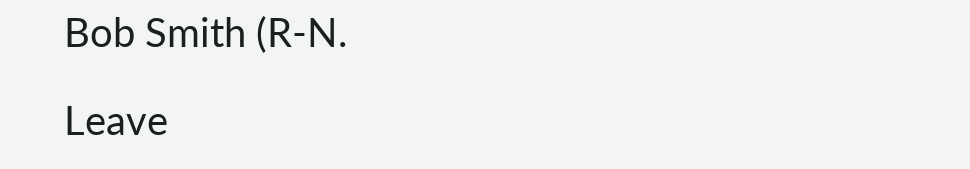Bob Smith (R-N.

Leave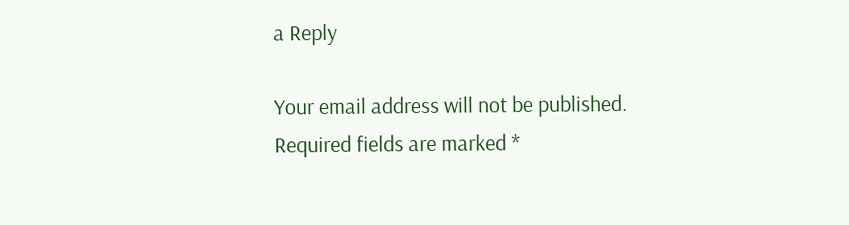a Reply

Your email address will not be published. Required fields are marked *